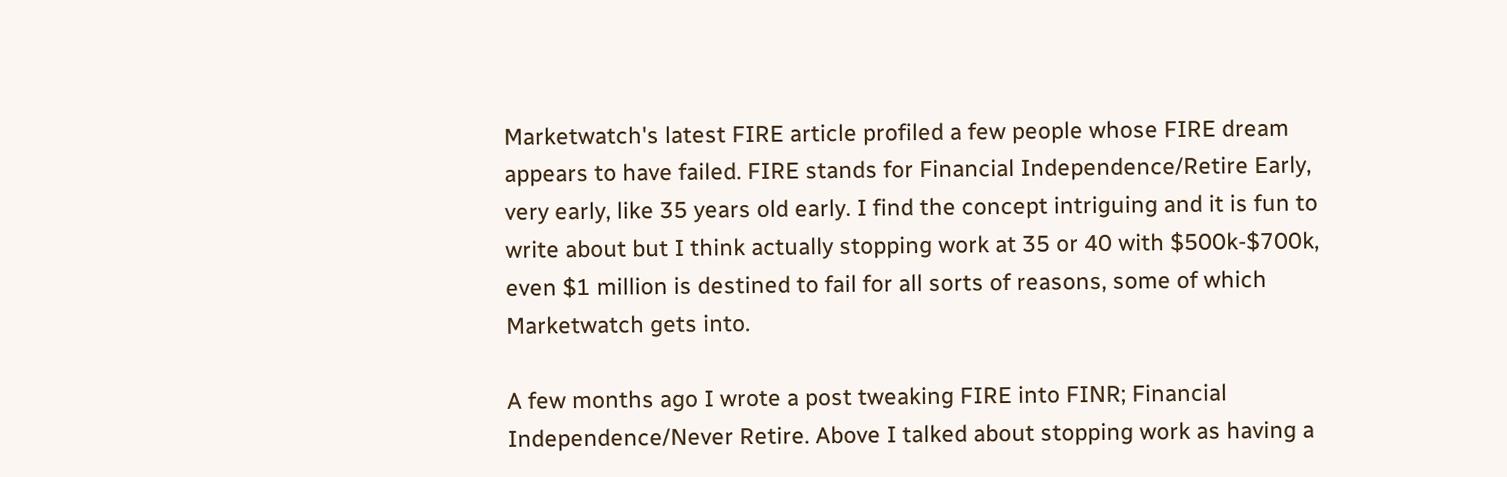Marketwatch's latest FIRE article profiled a few people whose FIRE dream appears to have failed. FIRE stands for Financial Independence/Retire Early, very early, like 35 years old early. I find the concept intriguing and it is fun to write about but I think actually stopping work at 35 or 40 with $500k-$700k, even $1 million is destined to fail for all sorts of reasons, some of which Marketwatch gets into.

A few months ago I wrote a post tweaking FIRE into FINR; Financial Independence/Never Retire. Above I talked about stopping work as having a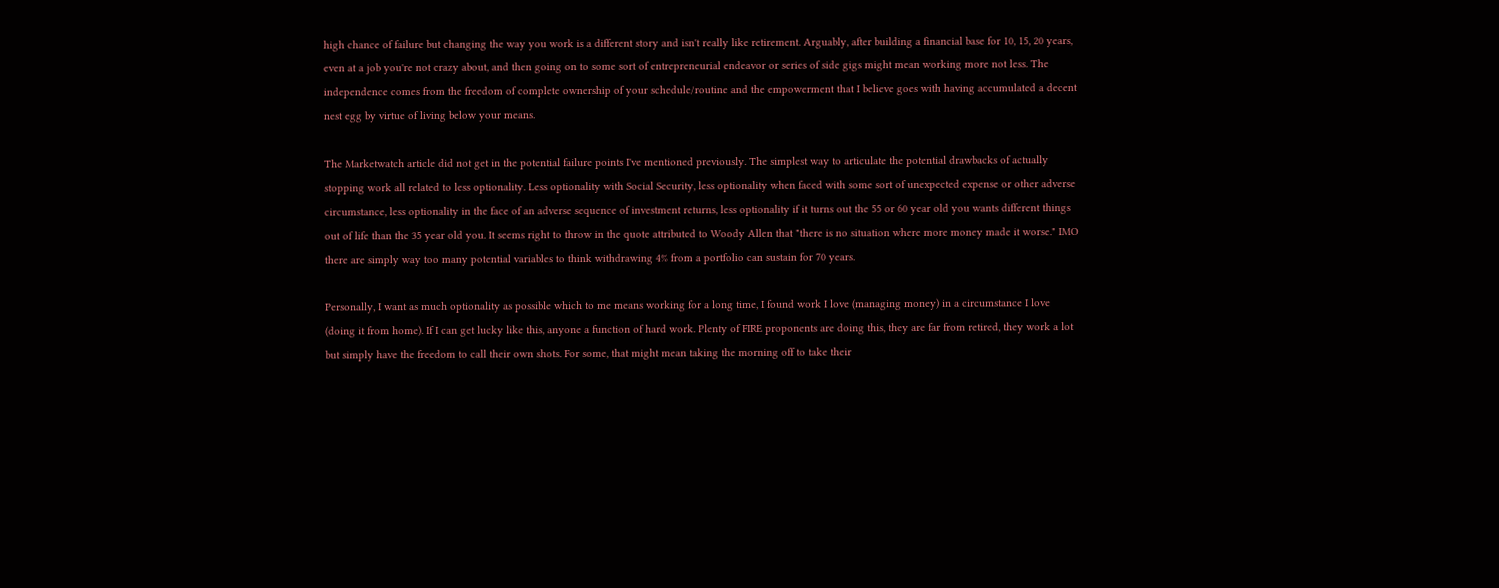high chance of failure but changing the way you work is a different story and isn't really like retirement. Arguably, after building a financial base for 10, 15, 20 years, even at a job you're not crazy about, and then going on to some sort of entrepreneurial endeavor or series of side gigs might mean working more not less. The independence comes from the freedom of complete ownership of your schedule/routine and the empowerment that I believe goes with having accumulated a decent nest egg by virtue of living below your means.

The Marketwatch article did not get in the potential failure points I've mentioned previously. The simplest way to articulate the potential drawbacks of actually stopping work all related to less optionality. Less optionality with Social Security, less optionality when faced with some sort of unexpected expense or other adverse circumstance, less optionality in the face of an adverse sequence of investment returns, less optionality if it turns out the 55 or 60 year old you wants different things out of life than the 35 year old you. It seems right to throw in the quote attributed to Woody Allen that "there is no situation where more money made it worse." IMO there are simply way too many potential variables to think withdrawing 4% from a portfolio can sustain for 70 years.

Personally, I want as much optionality as possible which to me means working for a long time, I found work I love (managing money) in a circumstance I love (doing it from home). If I can get lucky like this, anyone a function of hard work. Plenty of FIRE proponents are doing this, they are far from retired, they work a lot but simply have the freedom to call their own shots. For some, that might mean taking the morning off to take their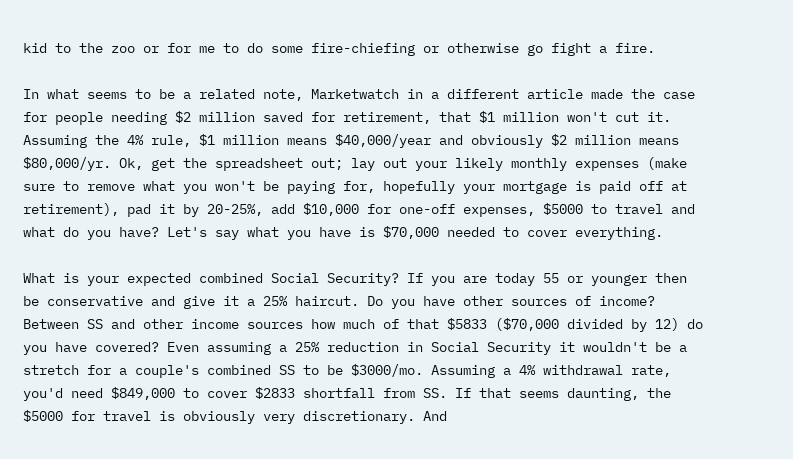kid to the zoo or for me to do some fire-chiefing or otherwise go fight a fire.

In what seems to be a related note, Marketwatch in a different article made the case for people needing $2 million saved for retirement, that $1 million won't cut it. Assuming the 4% rule, $1 million means $40,000/year and obviously $2 million means $80,000/yr. Ok, get the spreadsheet out; lay out your likely monthly expenses (make sure to remove what you won't be paying for, hopefully your mortgage is paid off at retirement), pad it by 20-25%, add $10,000 for one-off expenses, $5000 to travel and what do you have? Let's say what you have is $70,000 needed to cover everything.

What is your expected combined Social Security? If you are today 55 or younger then be conservative and give it a 25% haircut. Do you have other sources of income? Between SS and other income sources how much of that $5833 ($70,000 divided by 12) do you have covered? Even assuming a 25% reduction in Social Security it wouldn't be a stretch for a couple's combined SS to be $3000/mo. Assuming a 4% withdrawal rate, you'd need $849,000 to cover $2833 shortfall from SS. If that seems daunting, the $5000 for travel is obviously very discretionary. And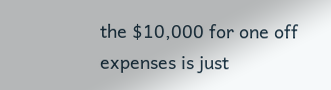the $10,000 for one off expenses is just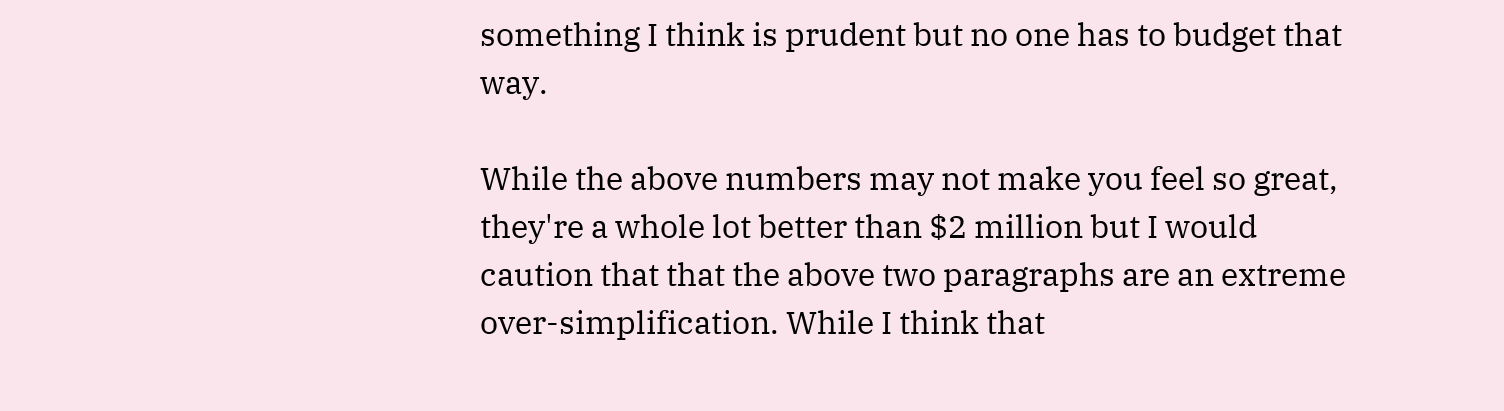something I think is prudent but no one has to budget that way.

While the above numbers may not make you feel so great, they're a whole lot better than $2 million but I would caution that that the above two paragraphs are an extreme over-simplification. While I think that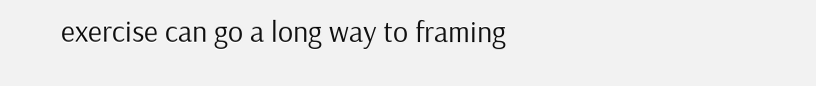exercise can go a long way to framing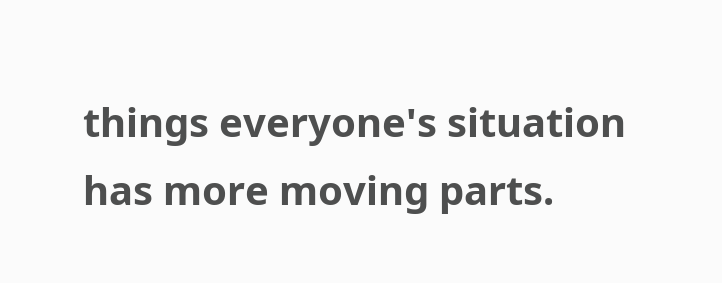things everyone's situation has more moving parts.